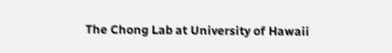The Chong Lab at University of Hawaii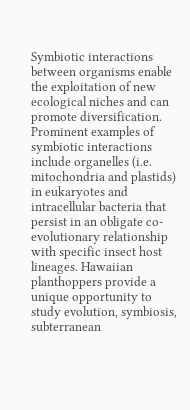Symbiotic interactions between organisms enable the exploitation of new ecological niches and can promote diversification. Prominent examples of symbiotic interactions include organelles (i.e. mitochondria and plastids) in eukaryotes and intracellular bacteria that persist in an obligate co-evolutionary relationship with specific insect host lineages. Hawaiian planthoppers provide a unique opportunity to study evolution, symbiosis, subterranean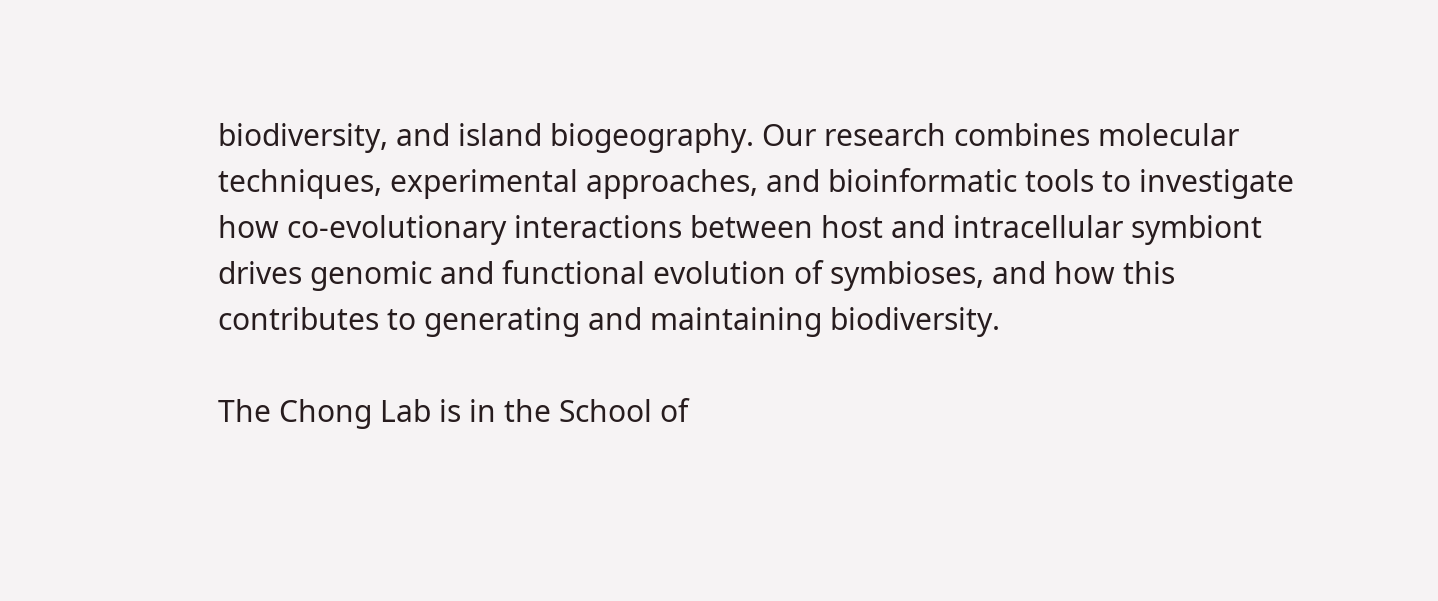biodiversity, and island biogeography. Our research combines molecular techniques, experimental approaches, and bioinformatic tools to investigate how co-evolutionary interactions between host and intracellular symbiont drives genomic and functional evolution of symbioses, and how this contributes to generating and maintaining biodiversity.

The Chong Lab is in the School of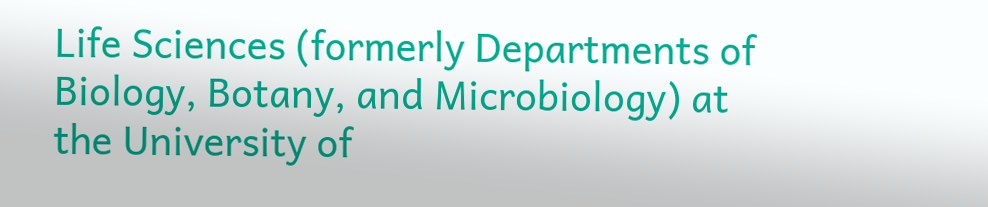Life Sciences (formerly Departments of Biology, Botany, and Microbiology) at the University of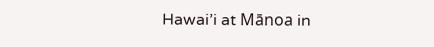Hawai’i at Mānoa in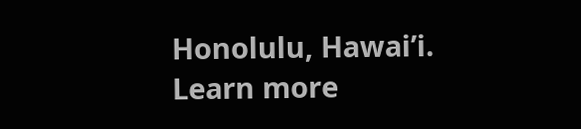Honolulu, Hawai’i. Learn more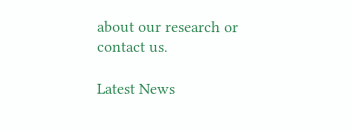about our research or contact us.

Latest News